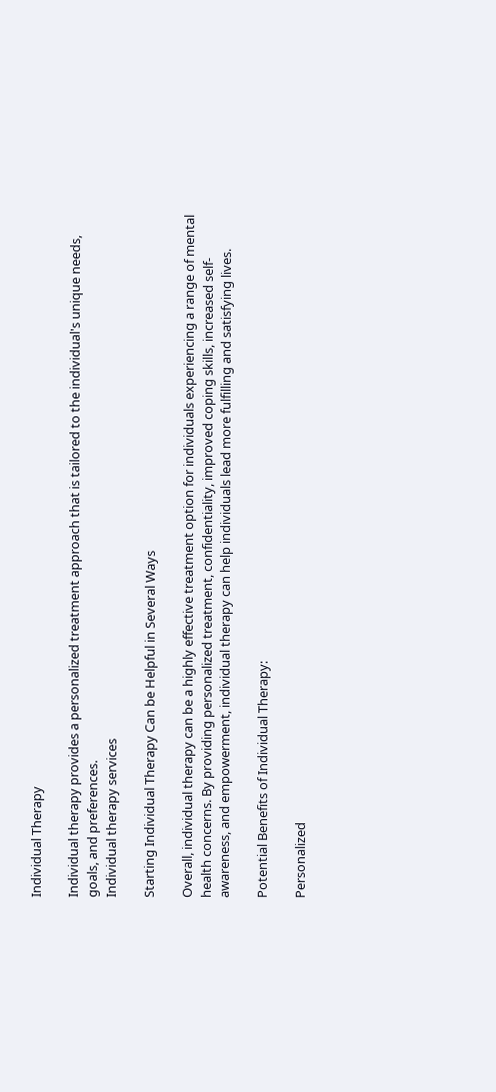Individual Therapy

Individual therapy provides a personalized treatment approach that is tailored to the individual's unique needs, goals, and preferences.
Individual therapy services

Starting Individual Therapy Can be Helpful in Several Ways

Overall, individual therapy can be a highly effective treatment option for individuals experiencing a range of mental health concerns. By providing personalized treatment, confidentiality, improved coping skills, increased self-awareness, and empowerment, individual therapy can help individuals lead more fulfilling and satisfying lives.

Potential Benefits of Individual Therapy:

Personalized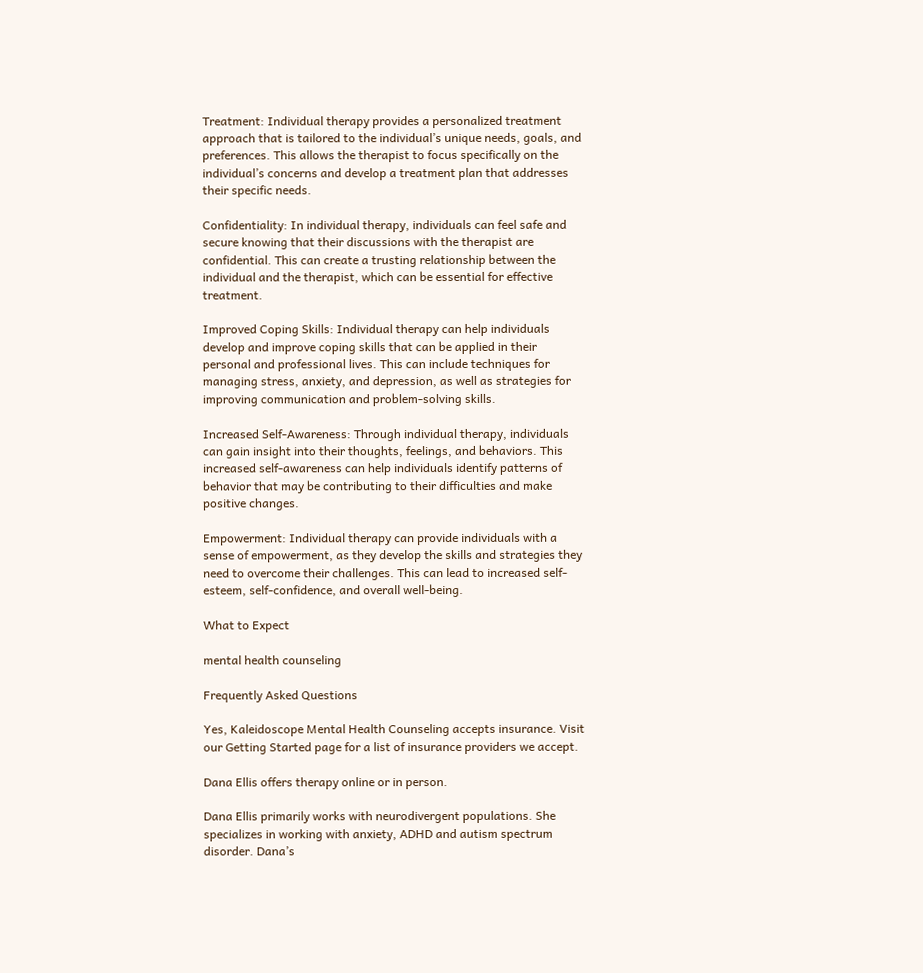Treatment: Individual therapy provides a personalized treatment approach that is tailored to the individual’s unique needs, goals, and preferences. This allows the therapist to focus specifically on the individual’s concerns and develop a treatment plan that addresses their specific needs.

Confidentiality: In individual therapy, individuals can feel safe and secure knowing that their discussions with the therapist are confidential. This can create a trusting relationship between the individual and the therapist, which can be essential for effective treatment.

Improved Coping Skills: Individual therapy can help individuals develop and improve coping skills that can be applied in their personal and professional lives. This can include techniques for managing stress, anxiety, and depression, as well as strategies for improving communication and problem-solving skills.

Increased Self-Awareness: Through individual therapy, individuals can gain insight into their thoughts, feelings, and behaviors. This increased self-awareness can help individuals identify patterns of behavior that may be contributing to their difficulties and make positive changes.

Empowerment: Individual therapy can provide individuals with a sense of empowerment, as they develop the skills and strategies they need to overcome their challenges. This can lead to increased self-esteem, self-confidence, and overall well-being.

What to Expect

mental health counseling

Frequently Asked Questions

Yes, Kaleidoscope Mental Health Counseling accepts insurance. Visit our Getting Started page for a list of insurance providers we accept.

Dana Ellis offers therapy online or in person.

Dana Ellis primarily works with neurodivergent populations. She specializes in working with anxiety, ADHD and autism spectrum disorder. Dana’s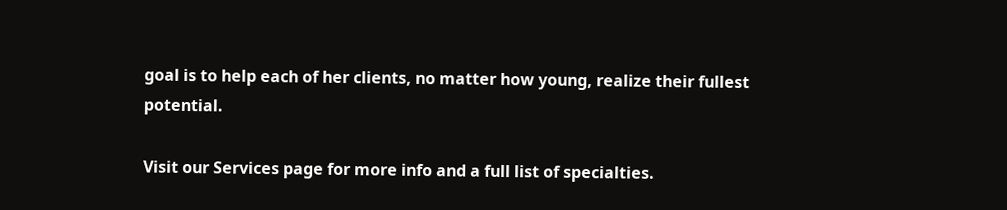goal is to help each of her clients, no matter how young, realize their fullest potential.

Visit our Services page for more info and a full list of specialties.